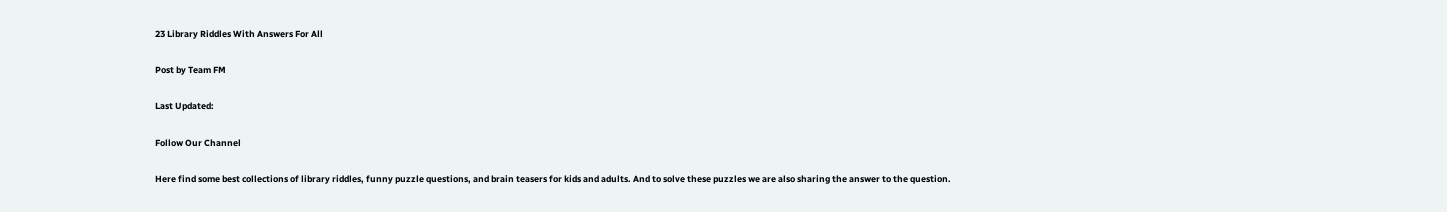23 Library Riddles With Answers For All

Post by Team FM

Last Updated:

Follow Our Channel

Here find some best collections of library riddles, funny puzzle questions, and brain teasers for kids and adults. And to solve these puzzles we are also sharing the answer to the question.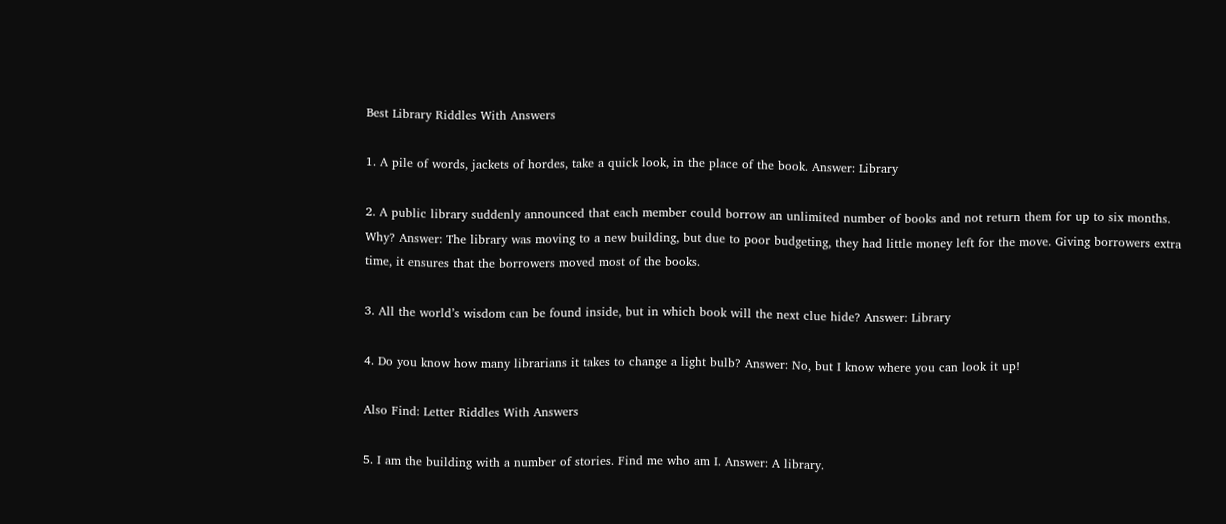Best Library Riddles With Answers

1. A pile of words, jackets of hordes, take a quick look, in the place of the book. Answer: Library

2. A public library suddenly announced that each member could borrow an unlimited number of books and not return them for up to six months. Why? Answer: The library was moving to a new building, but due to poor budgeting, they had little money left for the move. Giving borrowers extra time, it ensures that the borrowers moved most of the books.

3. All the world’s wisdom can be found inside, but in which book will the next clue hide? Answer: Library

4. Do you know how many librarians it takes to change a light bulb? Answer: No, but I know where you can look it up!

Also Find: Letter Riddles With Answers

5. I am the building with a number of stories. Find me who am I. Answer: A library.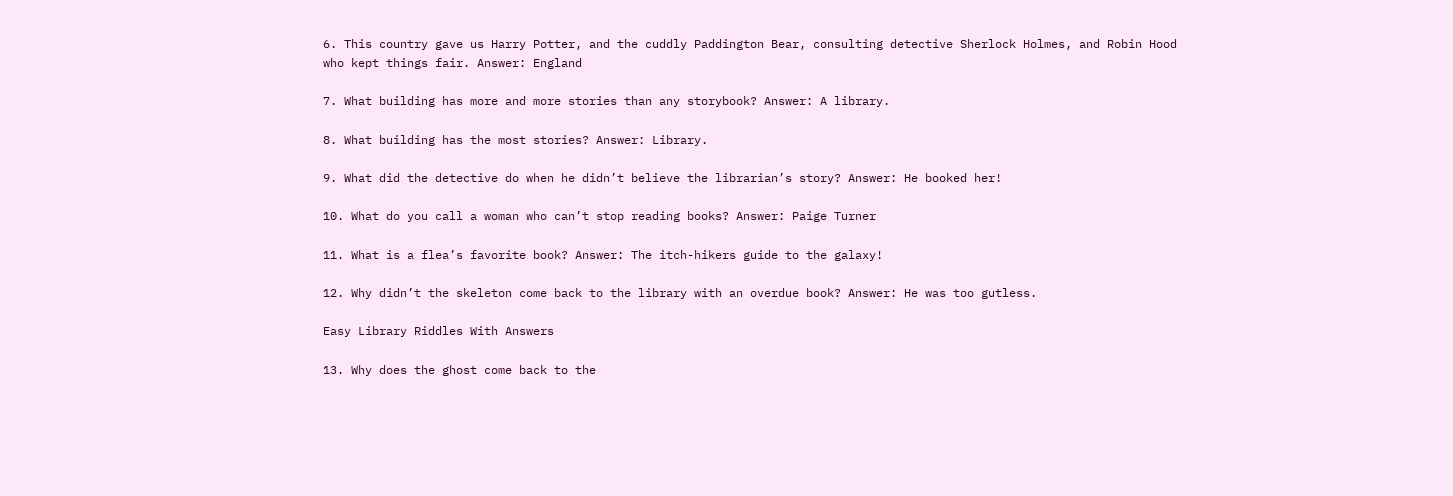6. This country gave us Harry Potter, and the cuddly Paddington Bear, consulting detective Sherlock Holmes, and Robin Hood who kept things fair. Answer: England

7. What building has more and more stories than any storybook? Answer: A library.

8. What building has the most stories? Answer: Library.

9. What did the detective do when he didn’t believe the librarian’s story? Answer: He booked her!

10. What do you call a woman who can’t stop reading books? Answer: Paige Turner

11. What is a flea’s favorite book? Answer: The itch-hikers guide to the galaxy!

12. Why didn’t the skeleton come back to the library with an overdue book? Answer: He was too gutless.

Easy Library Riddles With Answers

13. Why does the ghost come back to the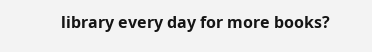library every day for more books?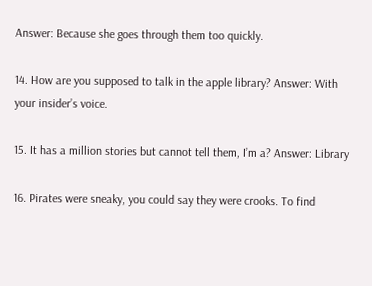Answer: Because she goes through them too quickly.

14. How are you supposed to talk in the apple library? Answer: With your insider’s voice.

15. It has a million stories but cannot tell them, I’m a? Answer: Library

16. Pirates were sneaky, you could say they were crooks. To find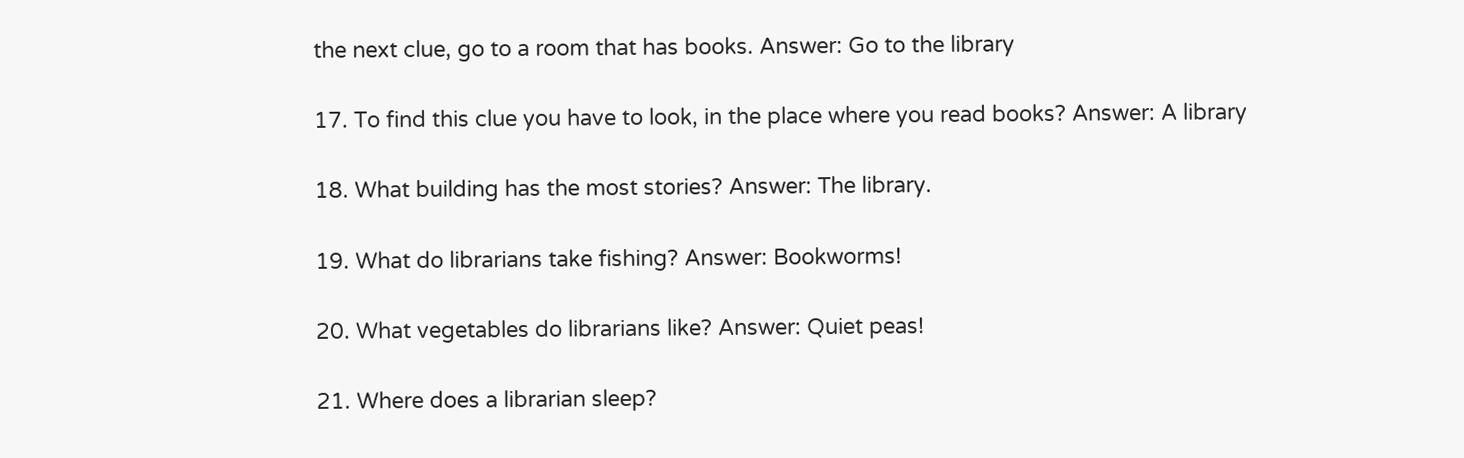the next clue, go to a room that has books. Answer: Go to the library

17. To find this clue you have to look, in the place where you read books? Answer: A library

18. What building has the most stories? Answer: The library.

19. What do librarians take fishing? Answer: Bookworms!

20. What vegetables do librarians like? Answer: Quiet peas!

21. Where does a librarian sleep?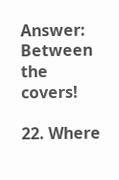Answer: Between the covers!

22. Where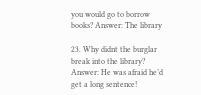you would go to borrow books? Answer: The library

23. Why didnt the burglar break into the library? Answer: He was afraid he’d get a long sentence!